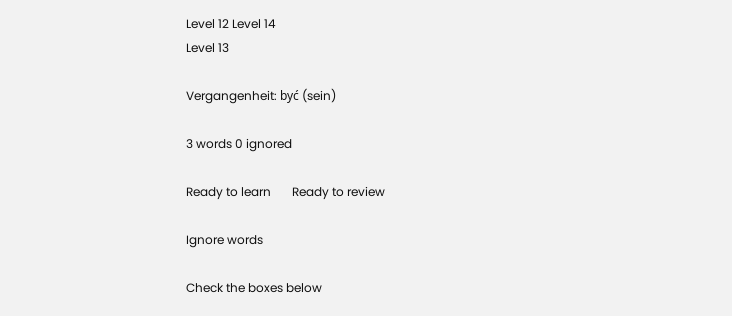Level 12 Level 14
Level 13

Vergangenheit: być (sein)

3 words 0 ignored

Ready to learn       Ready to review

Ignore words

Check the boxes below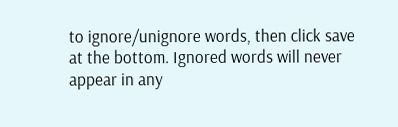to ignore/unignore words, then click save at the bottom. Ignored words will never appear in any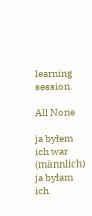learning session.

All None

ja byłem
ich war (männlich)
ja byłam
ich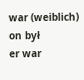war (weiblich)
on był
er war